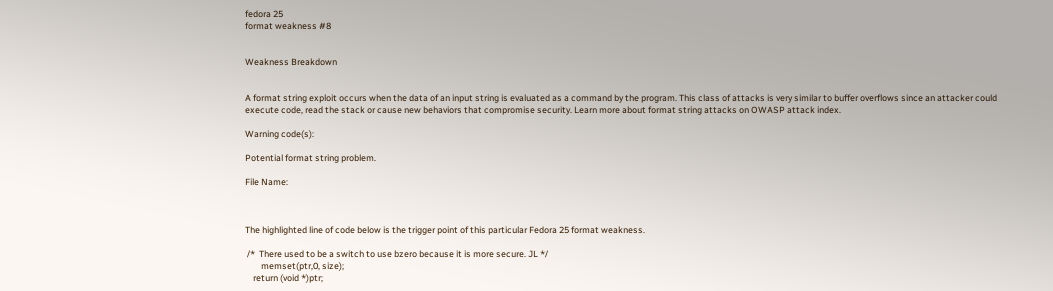fedora 25
format weakness #8


Weakness Breakdown


A format string exploit occurs when the data of an input string is evaluated as a command by the program. This class of attacks is very similar to buffer overflows since an attacker could execute code, read the stack or cause new behaviors that compromise security. Learn more about format string attacks on OWASP attack index.

Warning code(s):

Potential format string problem.

File Name:



The highlighted line of code below is the trigger point of this particular Fedora 25 format weakness.

 /*  There used to be a switch to use bzero because it is more secure. JL */
        memset(ptr,0, size);
    return (void *)ptr;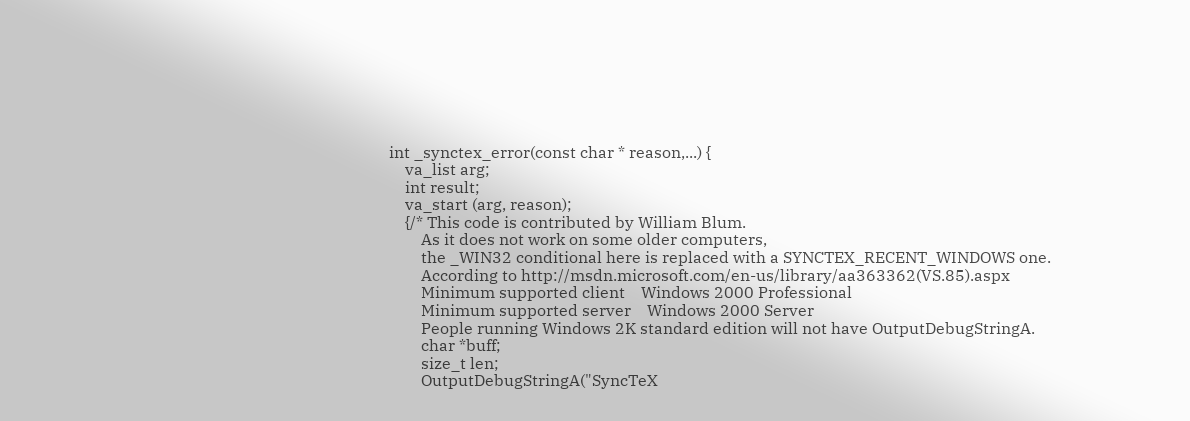int _synctex_error(const char * reason,...) {
    va_list arg;
    int result;
    va_start (arg, reason);
    {/* This code is contributed by William Blum.
        As it does not work on some older computers,
        the _WIN32 conditional here is replaced with a SYNCTEX_RECENT_WINDOWS one.
        According to http://msdn.microsoft.com/en-us/library/aa363362(VS.85).aspx
        Minimum supported client    Windows 2000 Professional
        Minimum supported server    Windows 2000 Server
        People running Windows 2K standard edition will not have OutputDebugStringA.
        char *buff;
        size_t len;
        OutputDebugStringA("SyncTeX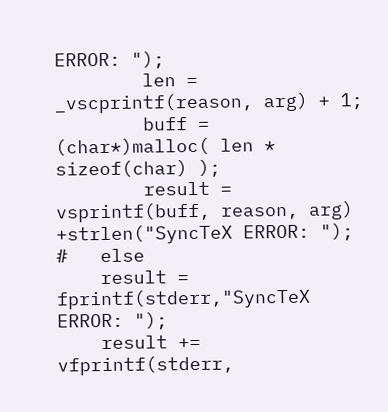ERROR: ");
        len = _vscprintf(reason, arg) + 1;
        buff = (char*)malloc( len * sizeof(char) );
        result = vsprintf(buff, reason, arg) +strlen("SyncTeX ERROR: ");
#   else
    result = fprintf(stderr,"SyncTeX ERROR: ");
    result += vfprintf(stderr,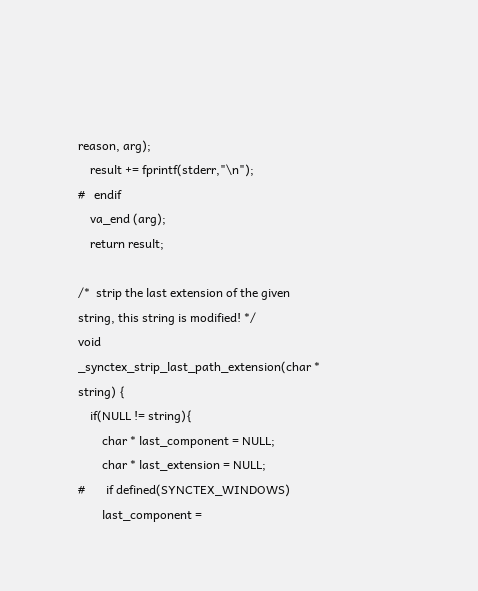reason, arg);
    result += fprintf(stderr,"\n");
#   endif
    va_end (arg);
    return result;

/*  strip the last extension of the given string, this string is modified! */
void _synctex_strip_last_path_extension(char * string) {
    if(NULL != string){
        char * last_component = NULL;
        char * last_extension = NULL;
#       if defined(SYNCTEX_WINDOWS)
        last_component =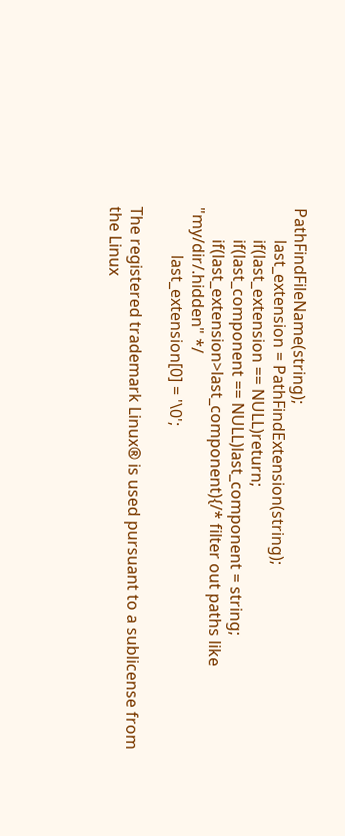PathFindFileName(string);
        last_extension = PathFindExtension(string);
        if(last_extension == NULL)return;
        if(last_component == NULL)last_component = string;
        if(last_extension>last_component){/* filter out paths like "my/dir/.hidden" */
            last_extension[0] = '\0';

The registered trademark Linux® is used pursuant to a sublicense from the Linux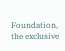Foundation, the exclusive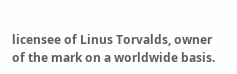licensee of Linus Torvalds, owner of the mark on a worldwide basis.